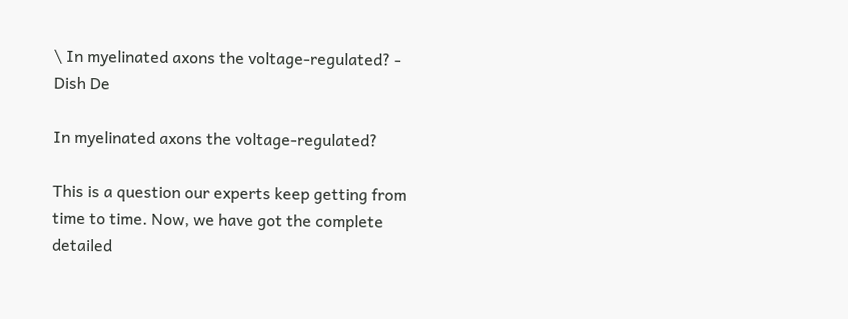\ In myelinated axons the voltage-regulated? - Dish De

In myelinated axons the voltage-regulated?

This is a question our experts keep getting from time to time. Now, we have got the complete detailed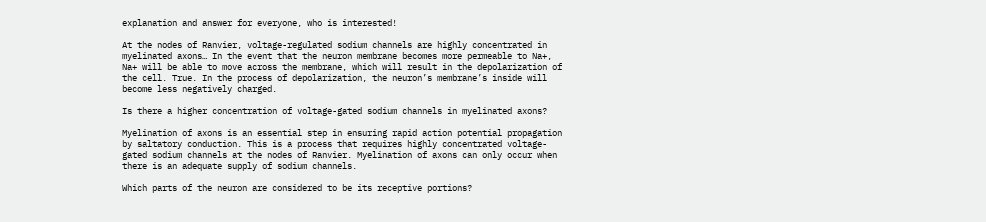explanation and answer for everyone, who is interested!

At the nodes of Ranvier, voltage-regulated sodium channels are highly concentrated in myelinated axons… In the event that the neuron membrane becomes more permeable to Na+, Na+ will be able to move across the membrane, which will result in the depolarization of the cell. True. In the process of depolarization, the neuron’s membrane’s inside will become less negatively charged.

Is there a higher concentration of voltage-gated sodium channels in myelinated axons?

Myelination of axons is an essential step in ensuring rapid action potential propagation by saltatory conduction. This is a process that requires highly concentrated voltage-gated sodium channels at the nodes of Ranvier. Myelination of axons can only occur when there is an adequate supply of sodium channels.

Which parts of the neuron are considered to be its receptive portions?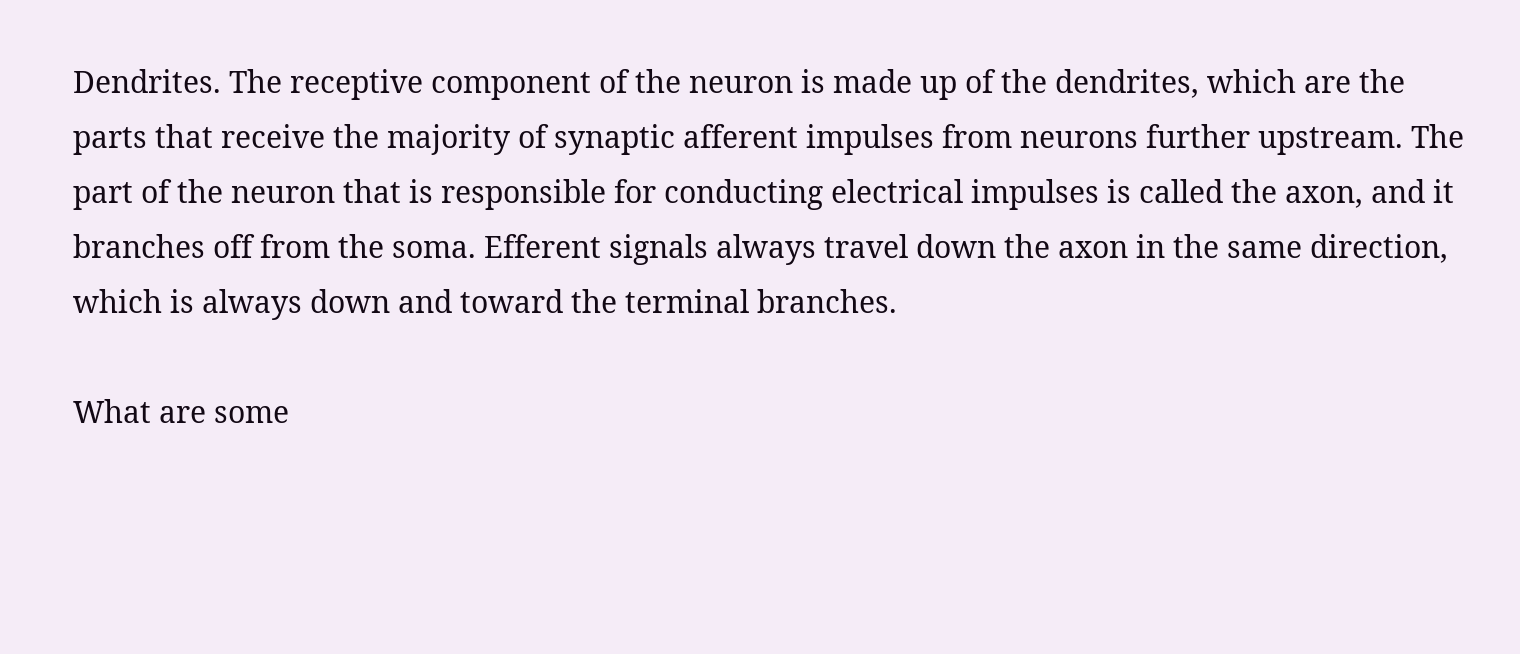Dendrites. The receptive component of the neuron is made up of the dendrites, which are the parts that receive the majority of synaptic afferent impulses from neurons further upstream. The part of the neuron that is responsible for conducting electrical impulses is called the axon, and it branches off from the soma. Efferent signals always travel down the axon in the same direction, which is always down and toward the terminal branches.

What are some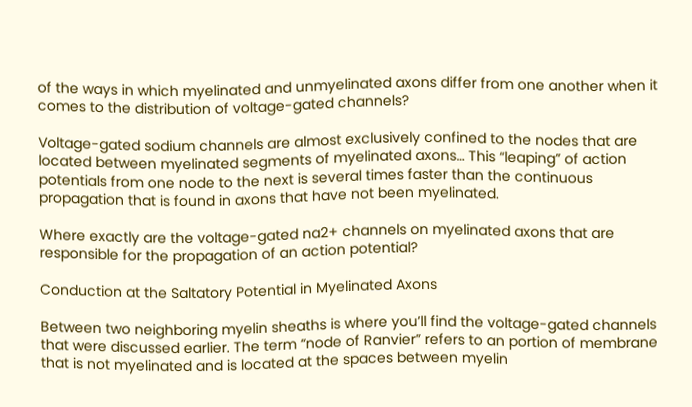of the ways in which myelinated and unmyelinated axons differ from one another when it comes to the distribution of voltage-gated channels?

Voltage-gated sodium channels are almost exclusively confined to the nodes that are located between myelinated segments of myelinated axons… This “leaping” of action potentials from one node to the next is several times faster than the continuous propagation that is found in axons that have not been myelinated.

Where exactly are the voltage-gated na2+ channels on myelinated axons that are responsible for the propagation of an action potential?

Conduction at the Saltatory Potential in Myelinated Axons

Between two neighboring myelin sheaths is where you’ll find the voltage-gated channels that were discussed earlier. The term “node of Ranvier” refers to an portion of membrane that is not myelinated and is located at the spaces between myelin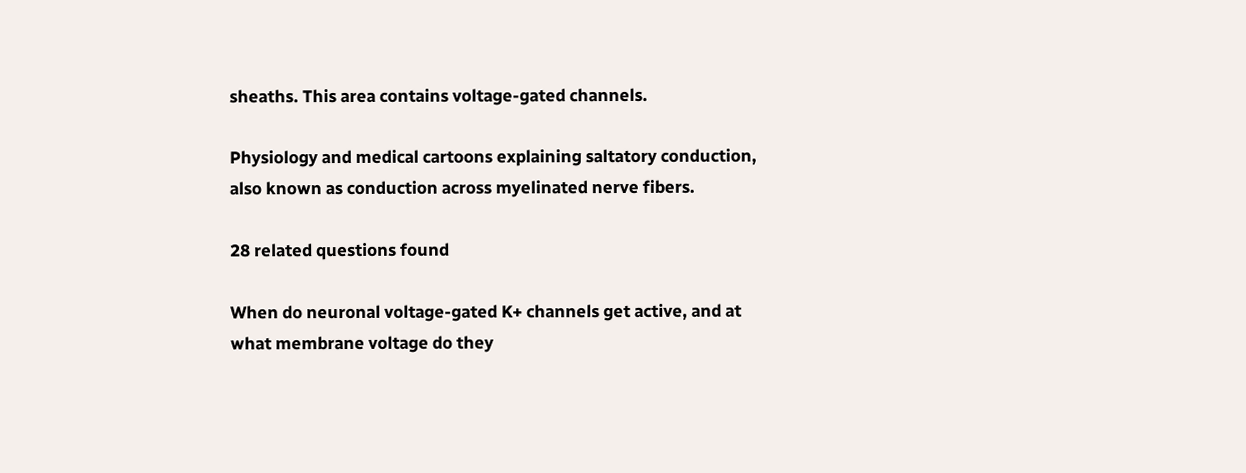sheaths. This area contains voltage-gated channels.

Physiology and medical cartoons explaining saltatory conduction, also known as conduction across myelinated nerve fibers.

28 related questions found

When do neuronal voltage-gated K+ channels get active, and at what membrane voltage do they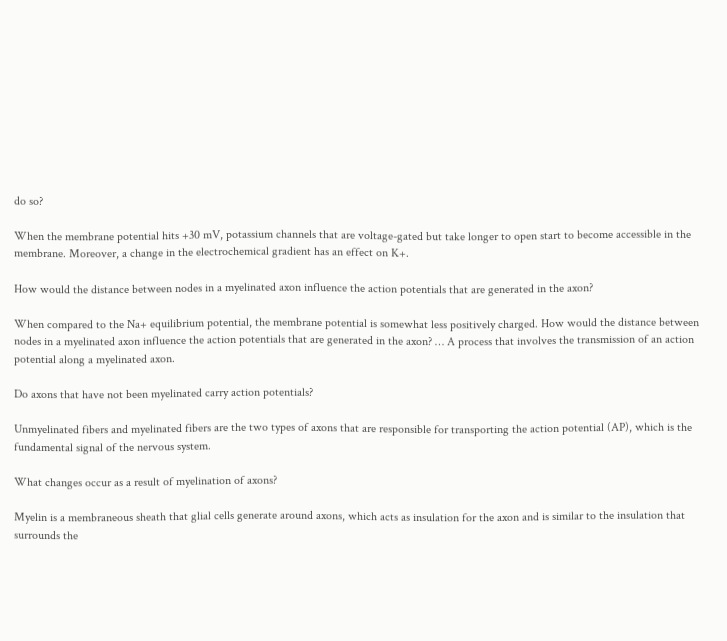do so?

When the membrane potential hits +30 mV, potassium channels that are voltage-gated but take longer to open start to become accessible in the membrane. Moreover, a change in the electrochemical gradient has an effect on K+.

How would the distance between nodes in a myelinated axon influence the action potentials that are generated in the axon?

When compared to the Na+ equilibrium potential, the membrane potential is somewhat less positively charged. How would the distance between nodes in a myelinated axon influence the action potentials that are generated in the axon? … A process that involves the transmission of an action potential along a myelinated axon.

Do axons that have not been myelinated carry action potentials?

Unmyelinated fibers and myelinated fibers are the two types of axons that are responsible for transporting the action potential (AP), which is the fundamental signal of the nervous system.

What changes occur as a result of myelination of axons?

Myelin is a membraneous sheath that glial cells generate around axons, which acts as insulation for the axon and is similar to the insulation that surrounds the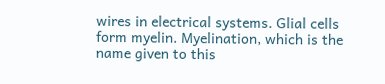wires in electrical systems. Glial cells form myelin. Myelination, which is the name given to this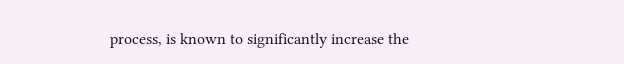process, is known to significantly increase the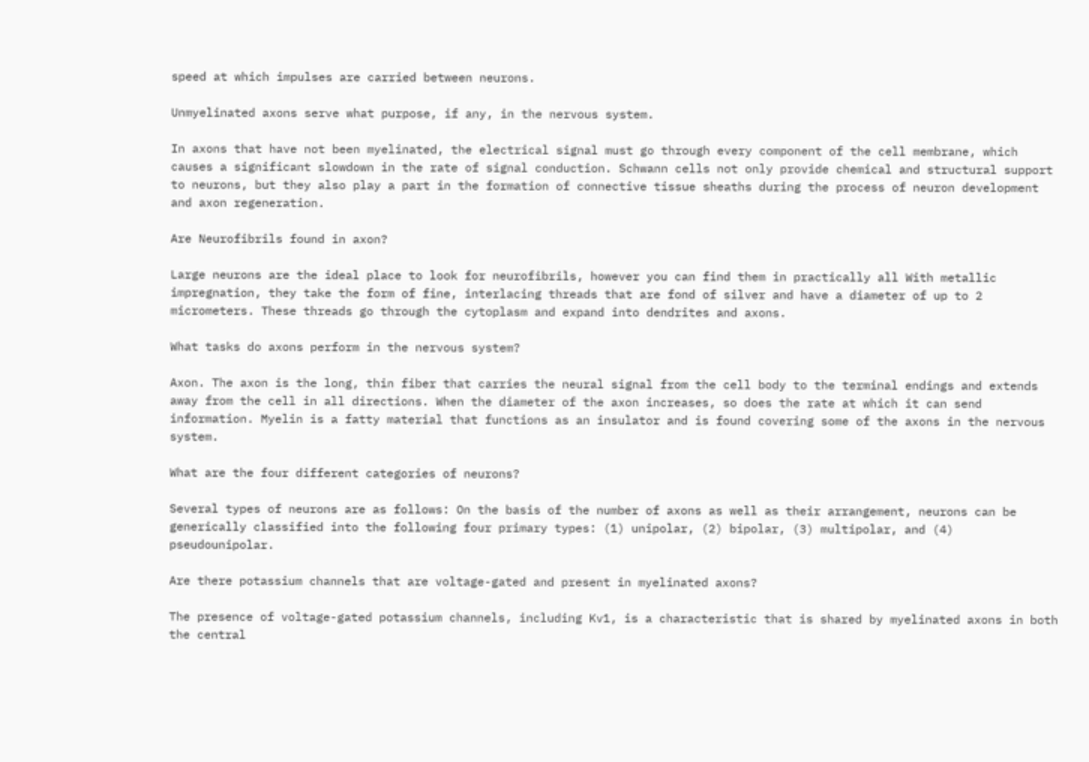speed at which impulses are carried between neurons.

Unmyelinated axons serve what purpose, if any, in the nervous system.

In axons that have not been myelinated, the electrical signal must go through every component of the cell membrane, which causes a significant slowdown in the rate of signal conduction. Schwann cells not only provide chemical and structural support to neurons, but they also play a part in the formation of connective tissue sheaths during the process of neuron development and axon regeneration.

Are Neurofibrils found in axon?

Large neurons are the ideal place to look for neurofibrils, however you can find them in practically all With metallic impregnation, they take the form of fine, interlacing threads that are fond of silver and have a diameter of up to 2 micrometers. These threads go through the cytoplasm and expand into dendrites and axons.

What tasks do axons perform in the nervous system?

Axon. The axon is the long, thin fiber that carries the neural signal from the cell body to the terminal endings and extends away from the cell in all directions. When the diameter of the axon increases, so does the rate at which it can send information. Myelin is a fatty material that functions as an insulator and is found covering some of the axons in the nervous system.

What are the four different categories of neurons?

Several types of neurons are as follows: On the basis of the number of axons as well as their arrangement, neurons can be generically classified into the following four primary types: (1) unipolar, (2) bipolar, (3) multipolar, and (4) pseudounipolar.

Are there potassium channels that are voltage-gated and present in myelinated axons?

The presence of voltage-gated potassium channels, including Kv1, is a characteristic that is shared by myelinated axons in both the central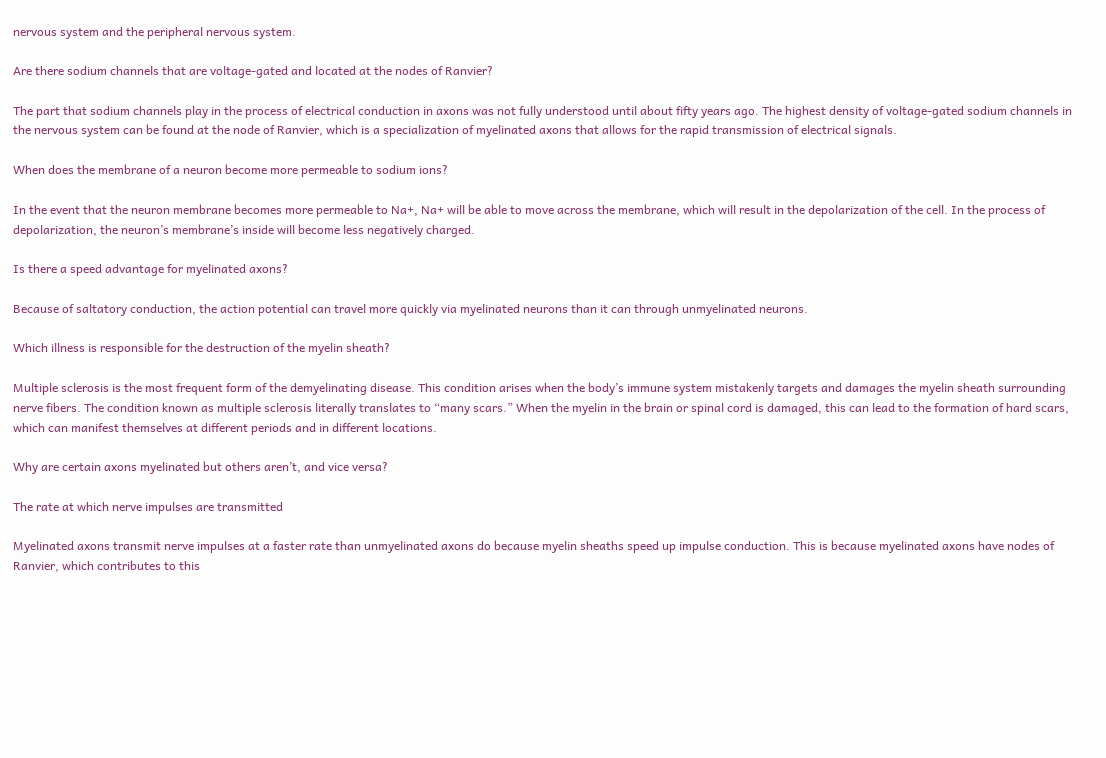nervous system and the peripheral nervous system.

Are there sodium channels that are voltage-gated and located at the nodes of Ranvier?

The part that sodium channels play in the process of electrical conduction in axons was not fully understood until about fifty years ago. The highest density of voltage-gated sodium channels in the nervous system can be found at the node of Ranvier, which is a specialization of myelinated axons that allows for the rapid transmission of electrical signals.

When does the membrane of a neuron become more permeable to sodium ions?

In the event that the neuron membrane becomes more permeable to Na+, Na+ will be able to move across the membrane, which will result in the depolarization of the cell. In the process of depolarization, the neuron’s membrane’s inside will become less negatively charged.

Is there a speed advantage for myelinated axons?

Because of saltatory conduction, the action potential can travel more quickly via myelinated neurons than it can through unmyelinated neurons.

Which illness is responsible for the destruction of the myelin sheath?

Multiple sclerosis is the most frequent form of the demyelinating disease. This condition arises when the body’s immune system mistakenly targets and damages the myelin sheath surrounding nerve fibers. The condition known as multiple sclerosis literally translates to “many scars.” When the myelin in the brain or spinal cord is damaged, this can lead to the formation of hard scars, which can manifest themselves at different periods and in different locations.

Why are certain axons myelinated but others aren’t, and vice versa?

The rate at which nerve impulses are transmitted

Myelinated axons transmit nerve impulses at a faster rate than unmyelinated axons do because myelin sheaths speed up impulse conduction. This is because myelinated axons have nodes of Ranvier, which contributes to this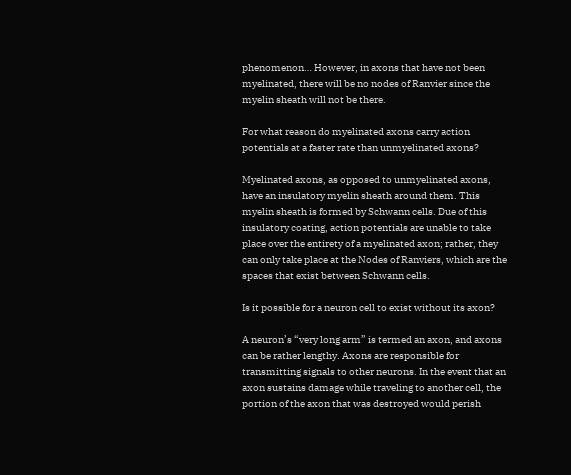phenomenon… However, in axons that have not been myelinated, there will be no nodes of Ranvier since the myelin sheath will not be there.

For what reason do myelinated axons carry action potentials at a faster rate than unmyelinated axons?

Myelinated axons, as opposed to unmyelinated axons, have an insulatory myelin sheath around them. This myelin sheath is formed by Schwann cells. Due of this insulatory coating, action potentials are unable to take place over the entirety of a myelinated axon; rather, they can only take place at the Nodes of Ranviers, which are the spaces that exist between Schwann cells.

Is it possible for a neuron cell to exist without its axon?

A neuron’s “very long arm” is termed an axon, and axons can be rather lengthy. Axons are responsible for transmitting signals to other neurons. In the event that an axon sustains damage while traveling to another cell, the portion of the axon that was destroyed would perish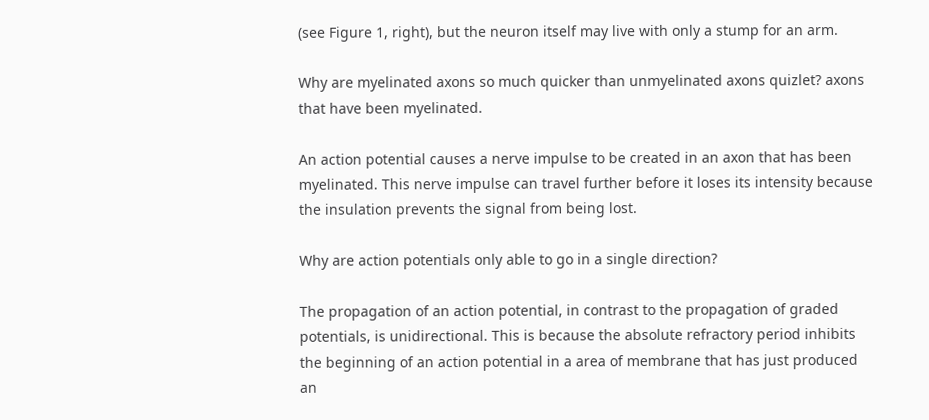(see Figure 1, right), but the neuron itself may live with only a stump for an arm.

Why are myelinated axons so much quicker than unmyelinated axons quizlet? axons that have been myelinated.

An action potential causes a nerve impulse to be created in an axon that has been myelinated. This nerve impulse can travel further before it loses its intensity because the insulation prevents the signal from being lost.

Why are action potentials only able to go in a single direction?

The propagation of an action potential, in contrast to the propagation of graded potentials, is unidirectional. This is because the absolute refractory period inhibits the beginning of an action potential in a area of membrane that has just produced an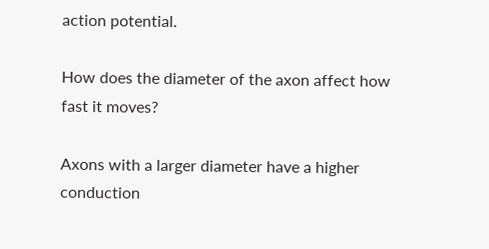action potential.

How does the diameter of the axon affect how fast it moves?

Axons with a larger diameter have a higher conduction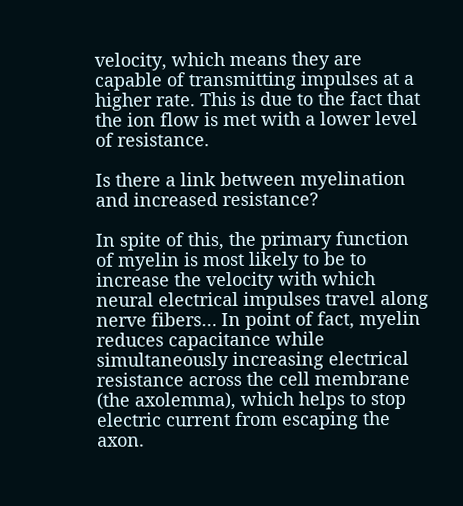velocity, which means they are capable of transmitting impulses at a higher rate. This is due to the fact that the ion flow is met with a lower level of resistance.

Is there a link between myelination and increased resistance?

In spite of this, the primary function of myelin is most likely to be to increase the velocity with which neural electrical impulses travel along nerve fibers… In point of fact, myelin reduces capacitance while simultaneously increasing electrical resistance across the cell membrane (the axolemma), which helps to stop electric current from escaping the axon.